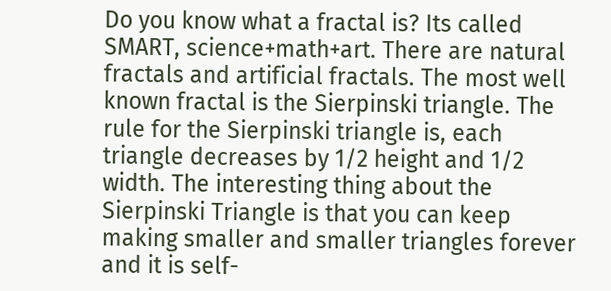Do you know what a fractal is? Its called SMART, science+math+art. There are natural fractals and artificial fractals. The most well known fractal is the Sierpinski triangle. The rule for the Sierpinski triangle is, each triangle decreases by 1/2 height and 1/2 width. The interesting thing about the Sierpinski Triangle is that you can keep making smaller and smaller triangles forever and it is self-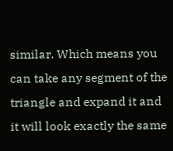similar. Which means you can take any segment of the triangle and expand it and it will look exactly the same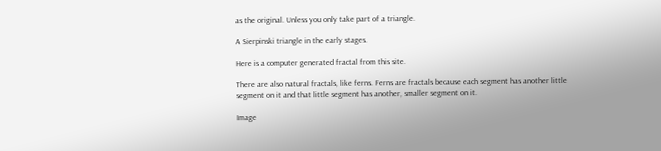as the original. Unless you only take part of a triangle.

A Sierpinski triangle in the early stages.

Here is a computer generated fractal from this site.

There are also natural fractals, like ferns. Ferns are fractals because each segment has another little segment on it and that little segment has another, smaller segment on it.

Image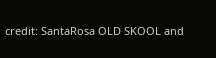credit: SantaRosa OLD SKOOL and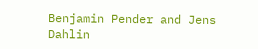Benjamin Pender and Jens Dahlin